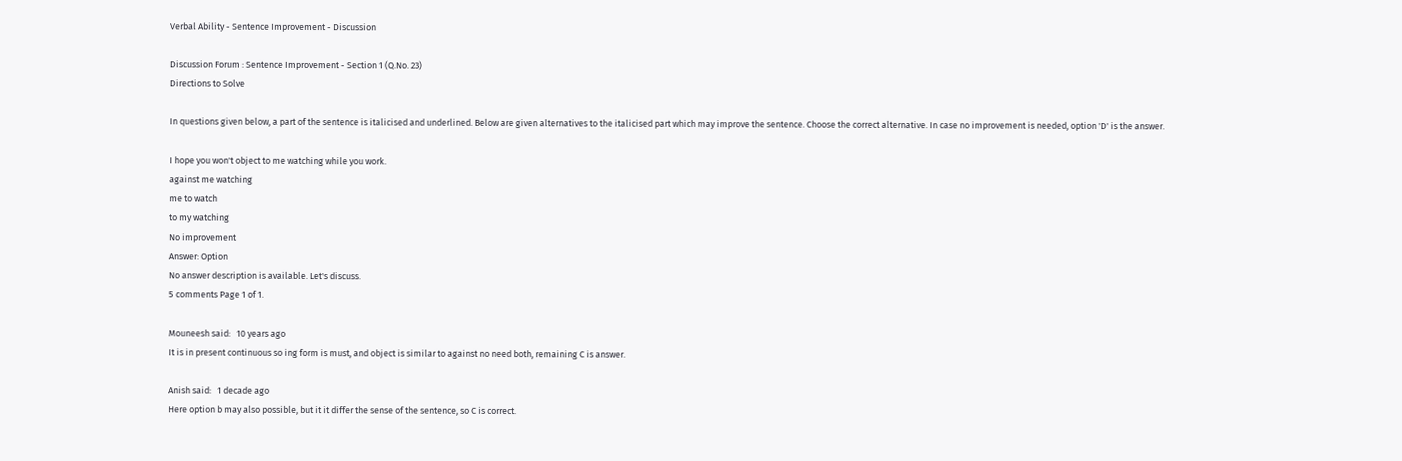Verbal Ability - Sentence Improvement - Discussion

Discussion Forum : Sentence Improvement - Section 1 (Q.No. 23)
Directions to Solve

In questions given below, a part of the sentence is italicised and underlined. Below are given alternatives to the italicised part which may improve the sentence. Choose the correct alternative. In case no improvement is needed, option 'D' is the answer.

I hope you won't object to me watching while you work.
against me watching
me to watch
to my watching
No improvement
Answer: Option
No answer description is available. Let's discuss.
5 comments Page 1 of 1.

Mouneesh said:   10 years ago
It is in present continuous so ing form is must, and object is similar to against no need both, remaining C is answer.

Anish said:   1 decade ago
Here option b may also possible, but it it differ the sense of the sentence, so C is correct.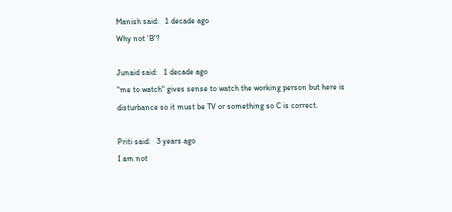Manish said:   1 decade ago
Why not 'B'?

Junaid said:   1 decade ago
"me to watch" gives sense to watch the working person but here is disturbance so it must be TV or something so C is correct.

Priti said:   3 years ago
I am not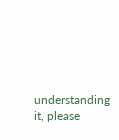understanding it, please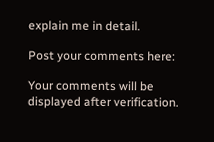explain me in detail.

Post your comments here:

Your comments will be displayed after verification.